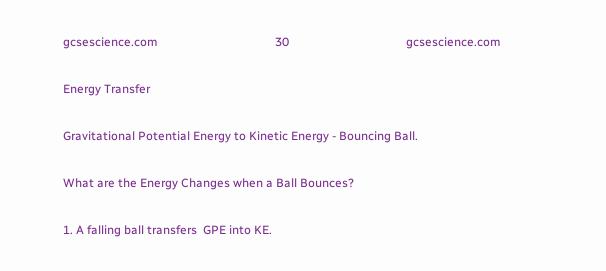gcsescience.com                                       30                                       gcsescience.com

Energy Transfer

Gravitational Potential Energy to Kinetic Energy - Bouncing Ball.

What are the Energy Changes when a Ball Bounces?

1. A falling ball transfers  GPE into KE.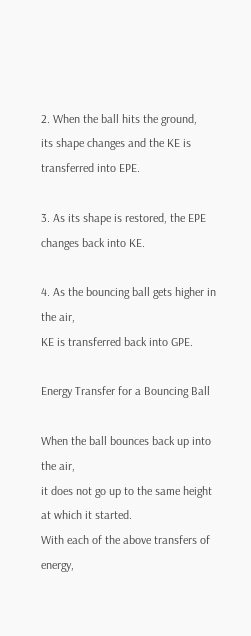2. When the ball hits the ground,
its shape changes and the KE is transferred into EPE.

3. As its shape is restored, the EPE changes back into KE.

4. As the bouncing ball gets higher in the air,
KE is transferred back into GPE.

Energy Transfer for a Bouncing Ball

When the ball bounces back up into the air,
it does not go up to the same height at which it started.
With each of the above transfers of energy,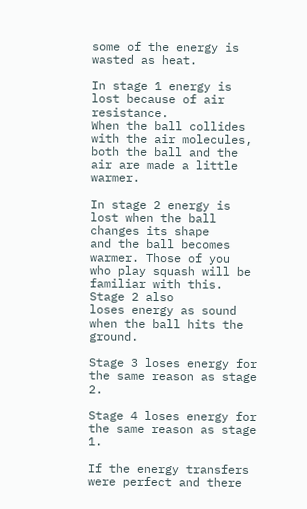some of the energy is wasted as heat.

In stage 1 energy is lost because of air resistance.
When the ball collides with the air molecules,
both the ball and the air are made a little warmer.

In stage 2 energy is lost when the ball changes its shape
and the ball becomes warmer. Those of you
who play squash will be familiar with this. Stage 2 also
loses energy as sound when the ball hits the ground.

Stage 3 loses energy for the same reason as stage 2.

Stage 4 loses energy for the same reason as stage 1.

If the energy transfers were perfect and there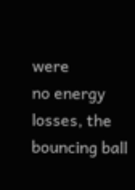were
no energy losses, the bouncing ball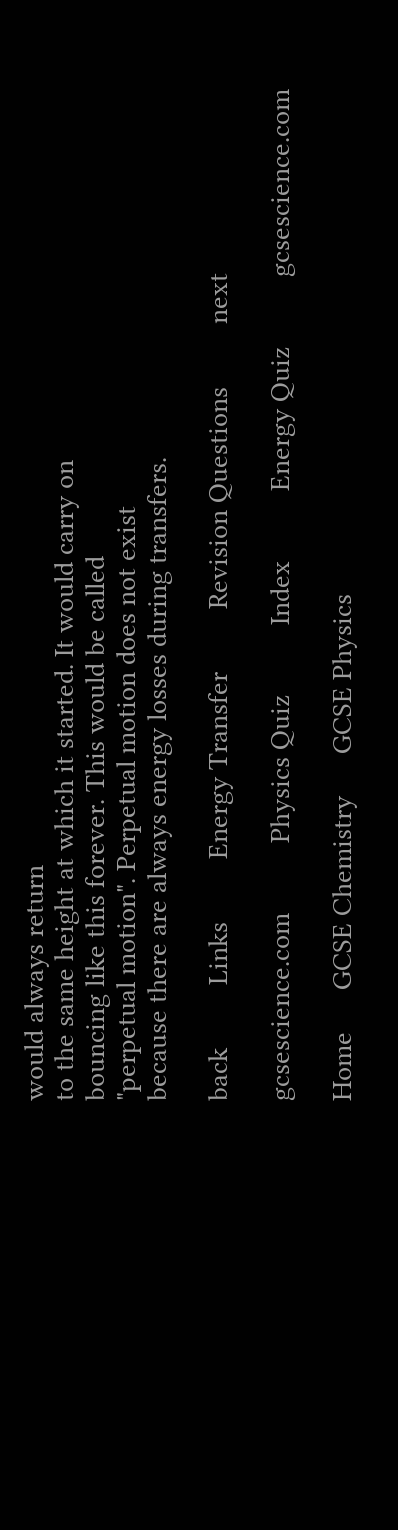would always return
to the same height at which it started. It would carry on
bouncing like this forever. This would be called
"perpetual motion". Perpetual motion does not exist
because there are always energy losses during transfers.

back         Links         Energy Transfer         Revision Questions         next

gcsescience.com          Physics Quiz          Index          Energy Quiz          gcsescience.com

Home      GCSE Chemistry      GCSE Physics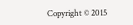Copyright © 2015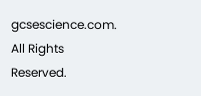gcsescience.com. All Rights Reserved.